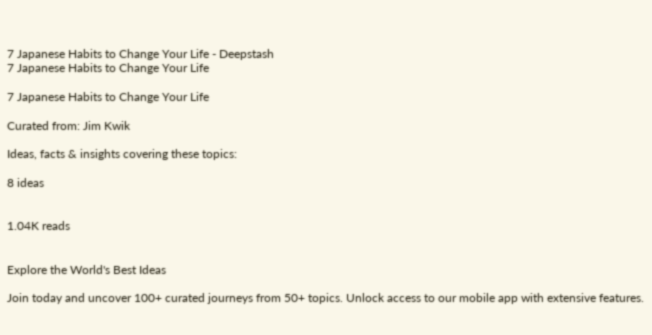7 Japanese Habits to Change Your Life - Deepstash
7 Japanese Habits to Change Your Life

7 Japanese Habits to Change Your Life

Curated from: Jim Kwik

Ideas, facts & insights covering these topics:

8 ideas


1.04K reads


Explore the World's Best Ideas

Join today and uncover 100+ curated journeys from 50+ topics. Unlock access to our mobile app with extensive features.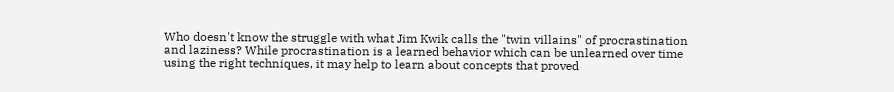Who doesn't know the struggle with what Jim Kwik calls the "twin villains" of procrastination and laziness? While procrastination is a learned behavior which can be unlearned over time using the right techniques, it may help to learn about concepts that proved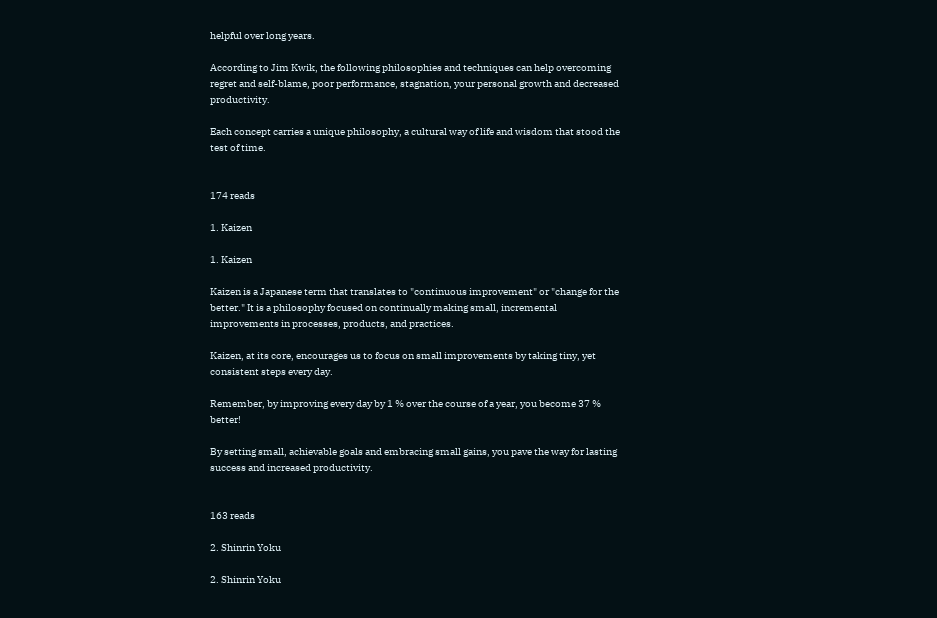helpful over long years.

According to Jim Kwik, the following philosophies and techniques can help overcoming regret and self-blame, poor performance, stagnation, your personal growth and decreased productivity.

Each concept carries a unique philosophy, a cultural way of life and wisdom that stood the test of time.


174 reads

1. Kaizen

1. Kaizen

Kaizen is a Japanese term that translates to "continuous improvement" or "change for the better." It is a philosophy focused on continually making small, incremental improvements in processes, products, and practices.

Kaizen, at its core, encourages us to focus on small improvements by taking tiny, yet consistent steps every day.

Remember, by improving every day by 1 % over the course of a year, you become 37 % better!

By setting small, achievable goals and embracing small gains, you pave the way for lasting success and increased productivity.


163 reads

2. Shinrin Yoku

2. Shinrin Yoku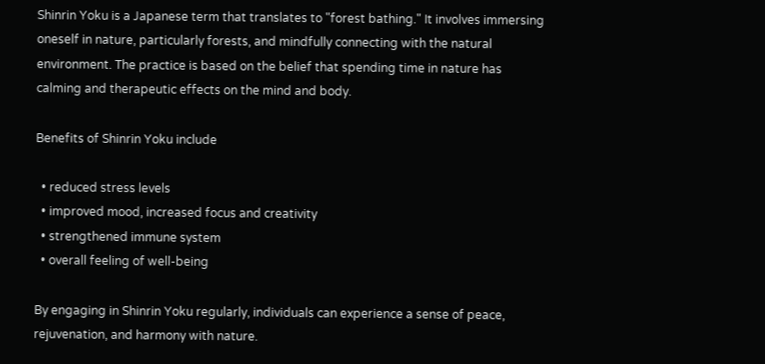Shinrin Yoku is a Japanese term that translates to "forest bathing." It involves immersing oneself in nature, particularly forests, and mindfully connecting with the natural environment. The practice is based on the belief that spending time in nature has calming and therapeutic effects on the mind and body.

Benefits of Shinrin Yoku include

  • reduced stress levels
  • improved mood, increased focus and creativity
  • strengthened immune system
  • overall feeling of well-being

By engaging in Shinrin Yoku regularly, individuals can experience a sense of peace, rejuvenation, and harmony with nature.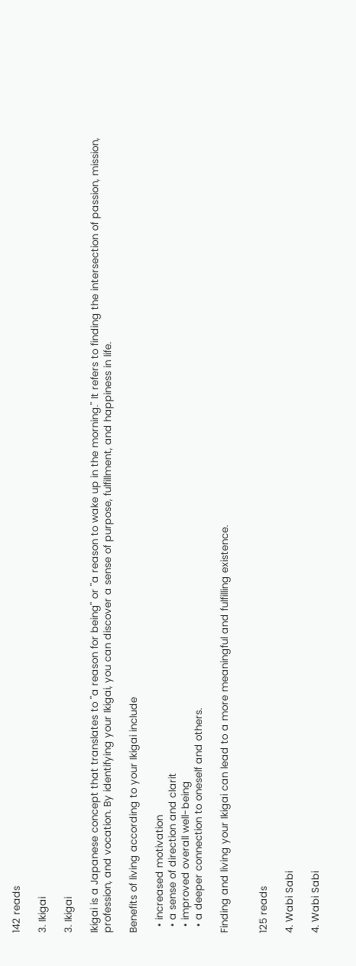142 reads

3. Ikigai

3. Ikigai

Ikigai is a Japanese concept that translates to "a reason for being" or "a reason to wake up in the morning." It refers to finding the intersection of passion, mission, profession, and vocation. By identifying your Ikigai, you can discover a sense of purpose, fulfillment, and happiness in life.

Benefits of living according to your Ikigai include

  • increased motivation
  • a sense of direction and clarit
  • improved overall well-being
  • a deeper connection to oneself and others.

Finding and living your Ikigai can lead to a more meaningful and fulfilling existence.


125 reads

4. Wabi Sabi

4. Wabi Sabi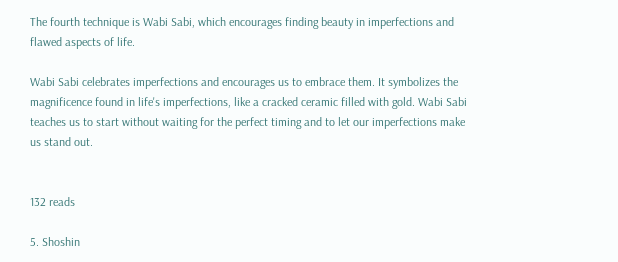The fourth technique is Wabi Sabi, which encourages finding beauty in imperfections and flawed aspects of life.

Wabi Sabi celebrates imperfections and encourages us to embrace them. It symbolizes the magnificence found in life's imperfections, like a cracked ceramic filled with gold. Wabi Sabi teaches us to start without waiting for the perfect timing and to let our imperfections make us stand out.


132 reads

5. Shoshin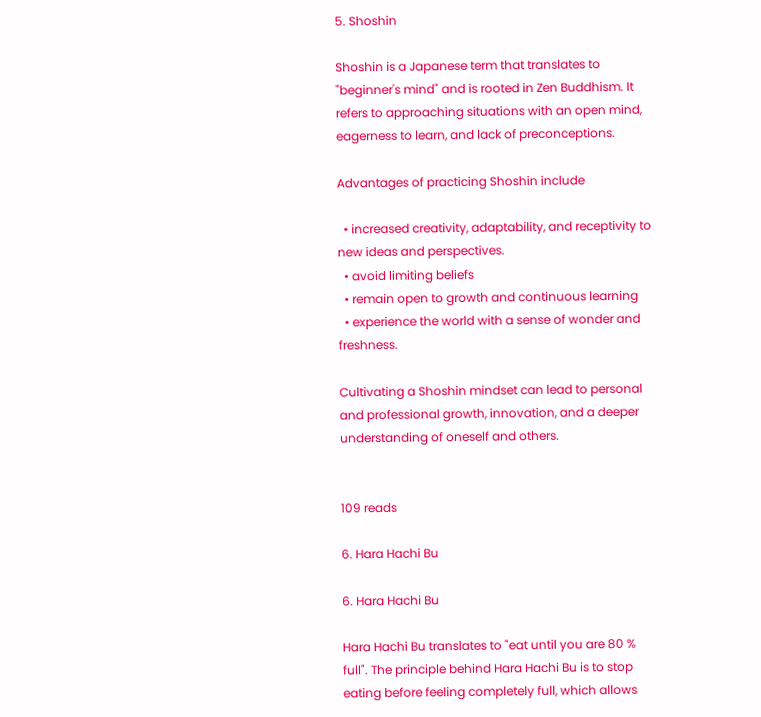5. Shoshin

Shoshin is a Japanese term that translates to "beginner's mind" and is rooted in Zen Buddhism. It refers to approaching situations with an open mind, eagerness to learn, and lack of preconceptions.

Advantages of practicing Shoshin include

  • increased creativity, adaptability, and receptivity to new ideas and perspectives.
  • avoid limiting beliefs
  • remain open to growth and continuous learning
  • experience the world with a sense of wonder and freshness.

Cultivating a Shoshin mindset can lead to personal and professional growth, innovation, and a deeper understanding of oneself and others.


109 reads

6. Hara Hachi Bu

6. Hara Hachi Bu

Hara Hachi Bu translates to "eat until you are 80 % full". The principle behind Hara Hachi Bu is to stop eating before feeling completely full, which allows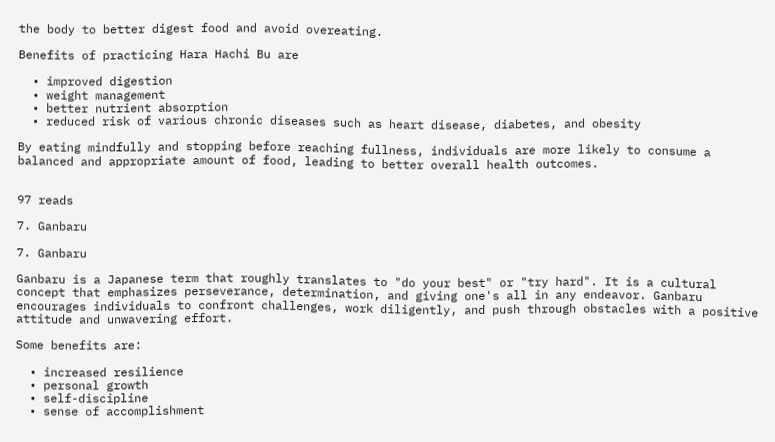the body to better digest food and avoid overeating.

Benefits of practicing Hara Hachi Bu are

  • improved digestion
  • weight management
  • better nutrient absorption
  • reduced risk of various chronic diseases such as heart disease, diabetes, and obesity

By eating mindfully and stopping before reaching fullness, individuals are more likely to consume a balanced and appropriate amount of food, leading to better overall health outcomes.


97 reads

7. Ganbaru

7. Ganbaru

Ganbaru is a Japanese term that roughly translates to "do your best" or "try hard". It is a cultural concept that emphasizes perseverance, determination, and giving one's all in any endeavor. Ganbaru encourages individuals to confront challenges, work diligently, and push through obstacles with a positive attitude and unwavering effort.

Some benefits are:

  • increased resilience
  • personal growth
  • self-discipline
  • sense of accomplishment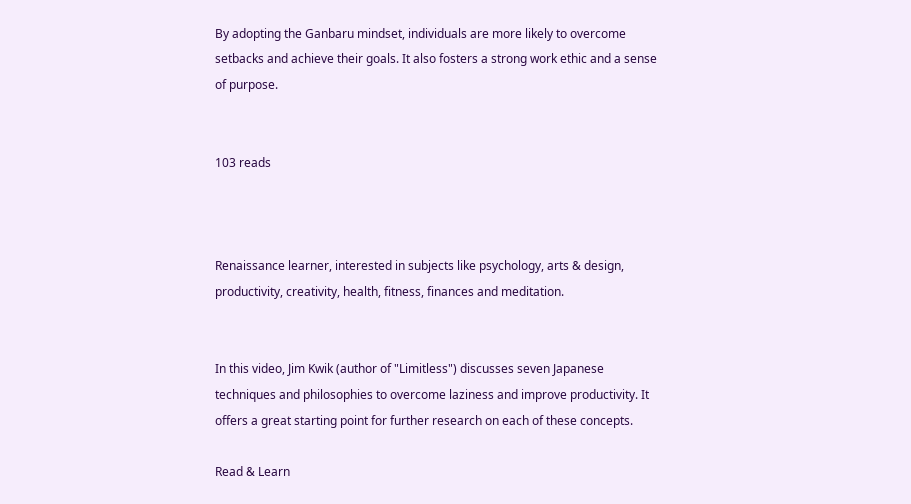By adopting the Ganbaru mindset, individuals are more likely to overcome setbacks and achieve their goals. It also fosters a strong work ethic and a sense of purpose.


103 reads



Renaissance learner, interested in subjects like psychology, arts & design, productivity, creativity, health, fitness, finances and meditation.


In this video, Jim Kwik (author of "Limitless") discusses seven Japanese techniques and philosophies to overcome laziness and improve productivity. It offers a great starting point for further research on each of these concepts.

Read & Learn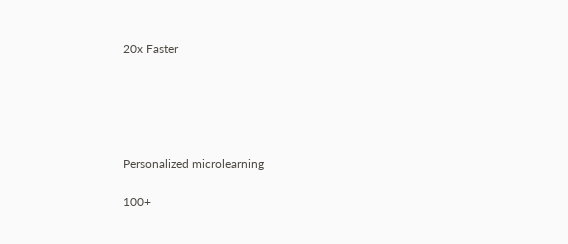20x Faster





Personalized microlearning

100+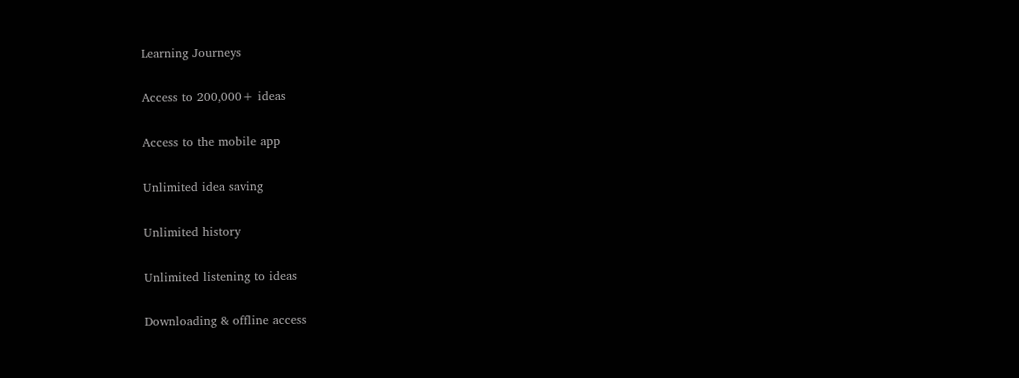Learning Journeys

Access to 200,000+ ideas

Access to the mobile app

Unlimited idea saving

Unlimited history

Unlimited listening to ideas

Downloading & offline access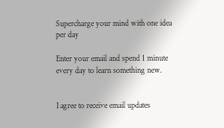Supercharge your mind with one idea per day

Enter your email and spend 1 minute every day to learn something new.


I agree to receive email updates